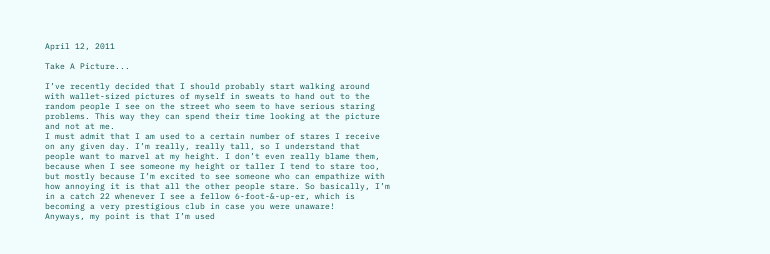April 12, 2011

Take A Picture...

I’ve recently decided that I should probably start walking around with wallet-sized pictures of myself in sweats to hand out to the random people I see on the street who seem to have serious staring problems. This way they can spend their time looking at the picture and not at me.
I must admit that I am used to a certain number of stares I receive on any given day. I’m really, really tall, so I understand that people want to marvel at my height. I don’t even really blame them, because when I see someone my height or taller I tend to stare too, but mostly because I’m excited to see someone who can empathize with how annoying it is that all the other people stare. So basically, I’m in a catch 22 whenever I see a fellow 6-foot-&-up-er, which is becoming a very prestigious club in case you were unaware!
Anyways, my point is that I’m used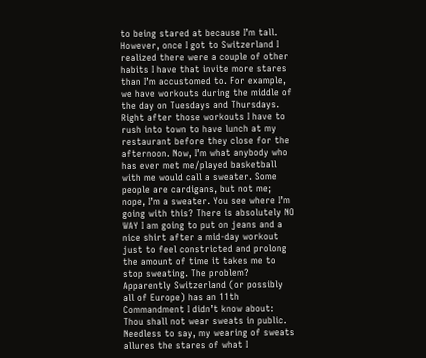to being stared at because I’m tall. However, once I got to Switzerland I realized there were a couple of other habits I have that invite more stares than I’m accustomed to. For example, we have workouts during the middle of the day on Tuesdays and Thursdays. Right after those workouts I have to rush into town to have lunch at my restaurant before they close for the afternoon. Now, I’m what anybody who has ever met me/played basketball with me would call a sweater. Some people are cardigans, but not me; nope, I’m a sweater. You see where I’m going with this? There is absolutely NO WAY I am going to put on jeans and a nice shirt after a mid-day workout just to feel constricted and prolong the amount of time it takes me to stop sweating. The problem? Apparently Switzerland (or possibly all of Europe) has an 11th Commandment I didn’t know about: Thou shall not wear sweats in public. Needless to say, my wearing of sweats allures the stares of what I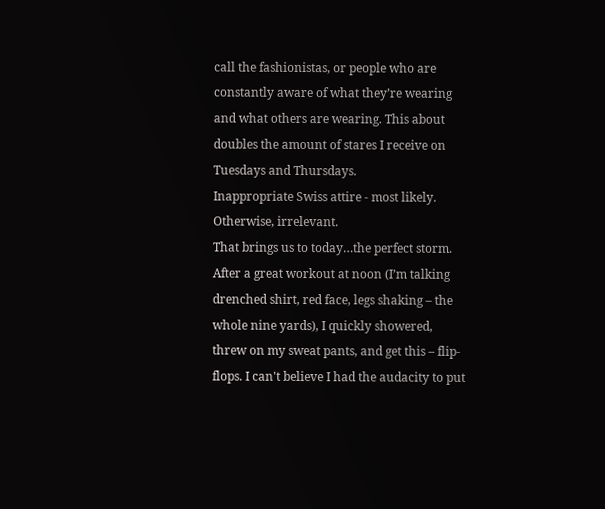call the fashionistas, or people who are constantly aware of what they’re wearing and what others are wearing. This about doubles the amount of stares I receive on Tuesdays and Thursdays.
Inappropriate Swiss attire - most likely. Otherwise, irrelevant.
That brings us to today…the perfect storm. After a great workout at noon (I’m talking drenched shirt, red face, legs shaking – the whole nine yards), I quickly showered, threw on my sweat pants, and get this – flip-flops. I can't believe I had the audacity to put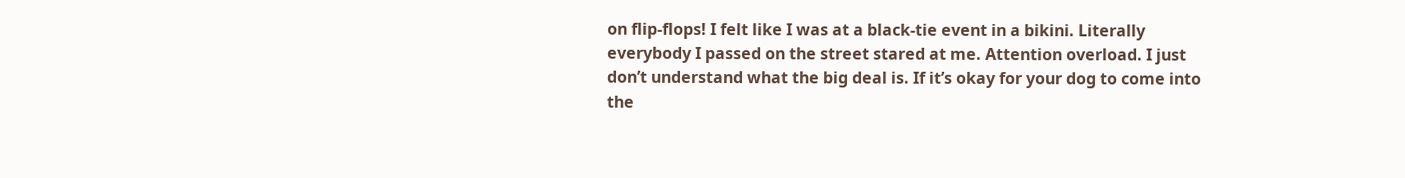on flip-flops! I felt like I was at a black-tie event in a bikini. Literally everybody I passed on the street stared at me. Attention overload. I just don’t understand what the big deal is. If it’s okay for your dog to come into the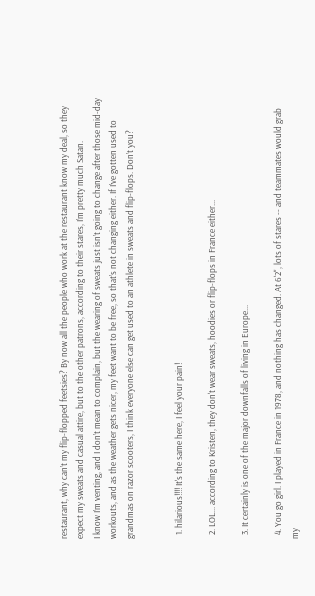restaurant, why can’t my flip-flopped feetsies? By now all the people who work at the restaurant know my deal, so they expect my sweats and casual attire, but to the other patrons, according to their stares, I’m pretty much Satan.
I know I’m venting, and I don’t mean to complain, but the wearing of sweats just isn’t going to change after those mid-day workouts, and as the weather gets nicer, my feet want to be free, so that’s not changing either. If I’ve gotten used to grandmas on razor scooters, I think everyone else can get used to an athlete in sweats and flip-flops. Don’t you?


  1. hilarious!!!! It's the same here, I feel your pain!

  2. LOL... according to Kristen, they don't wear sweats, hoodies or flip-flops in France either...

  3. It certainly is one of the major downfalls of living in Europe...

  4. You go girl. I played in France in 1978, and nothing has changed. At 6'2", lots of stares -- and teammates would grab my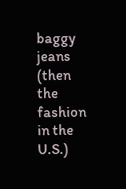baggy jeans (then the fashion in the U.S.)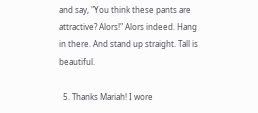and say, "You think these pants are attractive? Alors!" Alors indeed. Hang in there. And stand up straight. Tall is beautiful.

  5. Thanks Mariah! I wore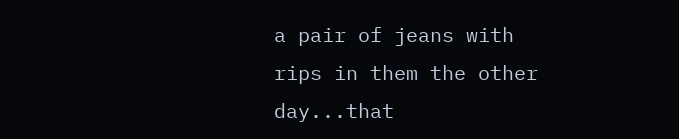a pair of jeans with rips in them the other day...that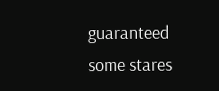guaranteed some stares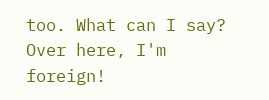too. What can I say? Over here, I'm foreign!